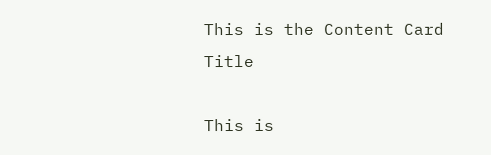This is the Content Card Title

This is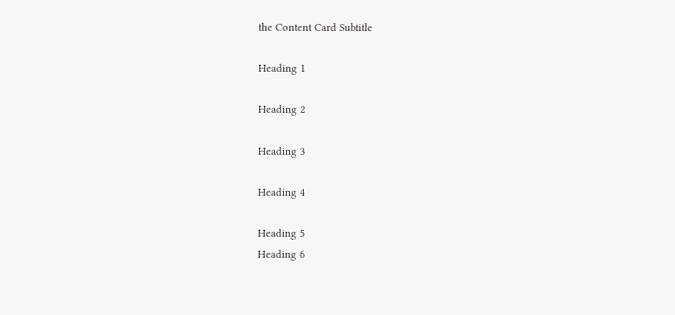the Content Card Subtitle

Heading 1

Heading 2

Heading 3

Heading 4

Heading 5
Heading 6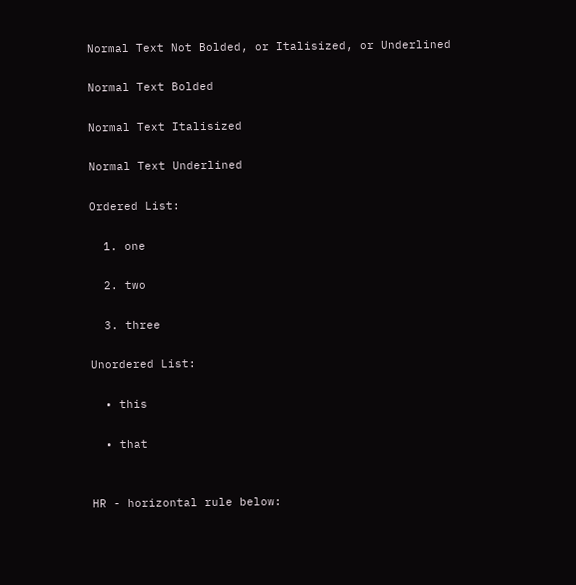Normal Text Not Bolded, or Italisized, or Underlined

Normal Text Bolded

Normal Text Italisized

Normal Text Underlined

Ordered List:

  1. one

  2. two

  3. three

Unordered List:

  • this

  • that


HR - horizontal rule below: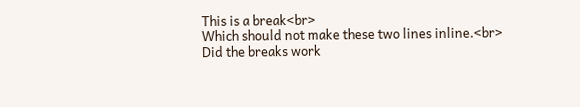This is a break<br>
Which should not make these two lines inline.<br>
Did the breaks work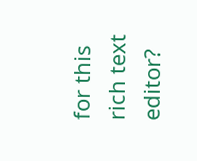for this rich text editor?